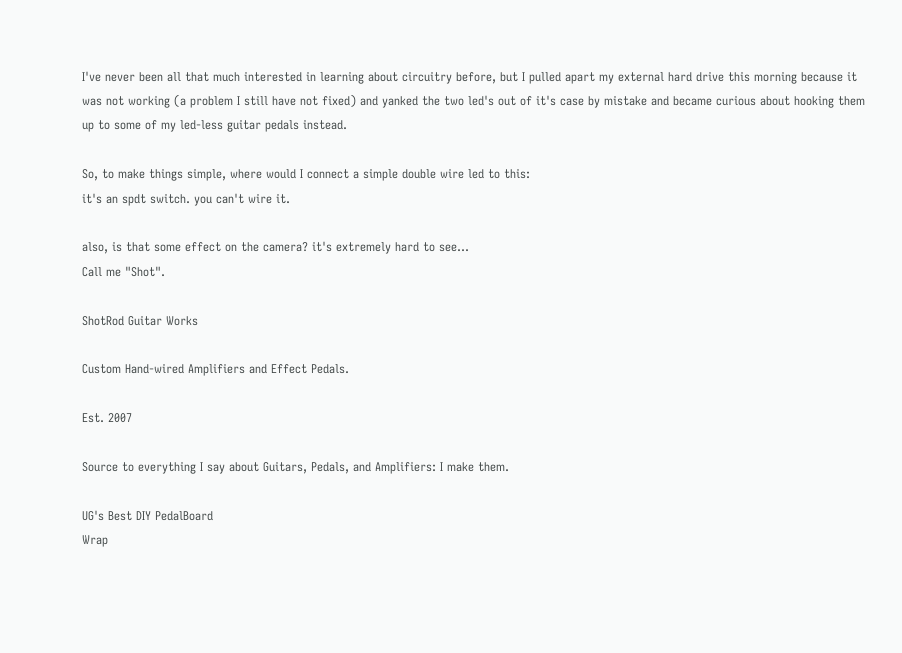I've never been all that much interested in learning about circuitry before, but I pulled apart my external hard drive this morning because it was not working (a problem I still have not fixed) and yanked the two led's out of it's case by mistake and became curious about hooking them up to some of my led-less guitar pedals instead.

So, to make things simple, where would I connect a simple double wire led to this:
it's an spdt switch. you can't wire it.

also, is that some effect on the camera? it's extremely hard to see...
Call me "Shot".

ShotRod Guitar Works

Custom Hand-wired Amplifiers and Effect Pedals.

Est. 2007

Source to everything I say about Guitars, Pedals, and Amplifiers: I make them.

UG's Best DIY PedalBoard
Wrap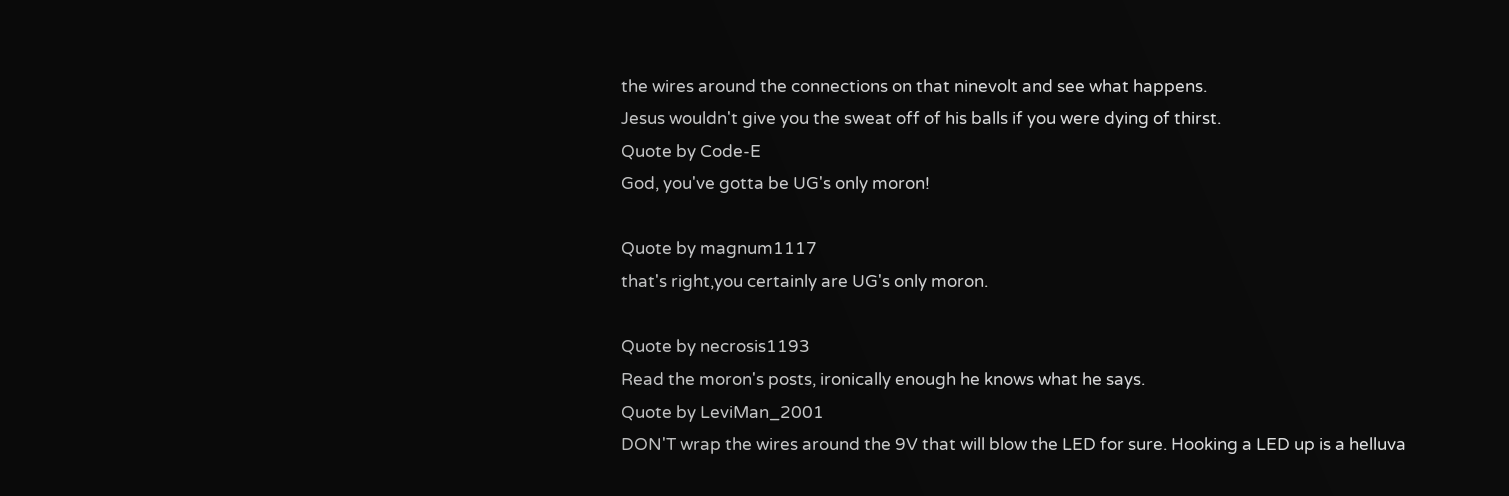the wires around the connections on that ninevolt and see what happens.
Jesus wouldn't give you the sweat off of his balls if you were dying of thirst.
Quote by Code-E
God, you've gotta be UG's only moron!

Quote by magnum1117
that's right,you certainly are UG's only moron.

Quote by necrosis1193
Read the moron's posts, ironically enough he knows what he says.
Quote by LeviMan_2001
DON'T wrap the wires around the 9V that will blow the LED for sure. Hooking a LED up is a helluva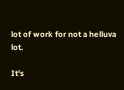lot of work for not a helluva lot.

It's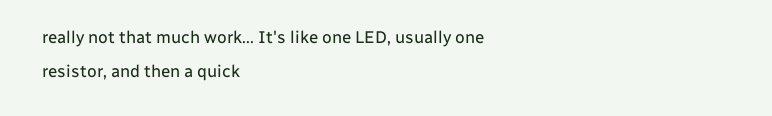really not that much work... It's like one LED, usually one resistor, and then a quick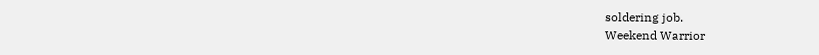soldering job.
Weekend Warrior